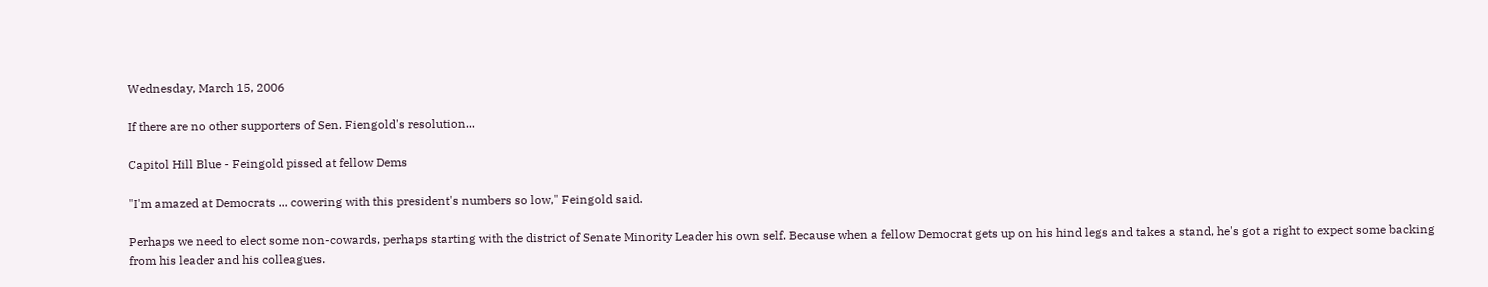Wednesday, March 15, 2006

If there are no other supporters of Sen. Fiengold's resolution...

Capitol Hill Blue - Feingold pissed at fellow Dems

"I'm amazed at Democrats ... cowering with this president's numbers so low," Feingold said.

Perhaps we need to elect some non-cowards, perhaps starting with the district of Senate Minority Leader his own self. Because when a fellow Democrat gets up on his hind legs and takes a stand, he's got a right to expect some backing from his leader and his colleagues.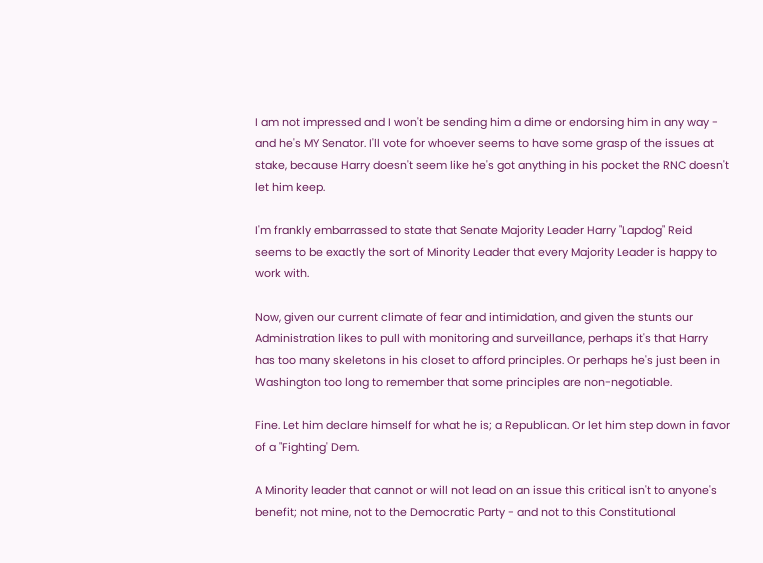I am not impressed and I won't be sending him a dime or endorsing him in any way - and he's MY Senator. I'll vote for whoever seems to have some grasp of the issues at stake, because Harry doesn't seem like he's got anything in his pocket the RNC doesn't let him keep.

I'm frankly embarrassed to state that Senate Majority Leader Harry "Lapdog" Reid seems to be exactly the sort of Minority Leader that every Majority Leader is happy to work with.

Now, given our current climate of fear and intimidation, and given the stunts our Administration likes to pull with monitoring and surveillance, perhaps it's that Harry has too many skeletons in his closet to afford principles. Or perhaps he's just been in Washington too long to remember that some principles are non-negotiable.

Fine. Let him declare himself for what he is; a Republican. Or let him step down in favor of a "Fighting' Dem.

A Minority leader that cannot or will not lead on an issue this critical isn't to anyone's benefit; not mine, not to the Democratic Party - and not to this Constitutional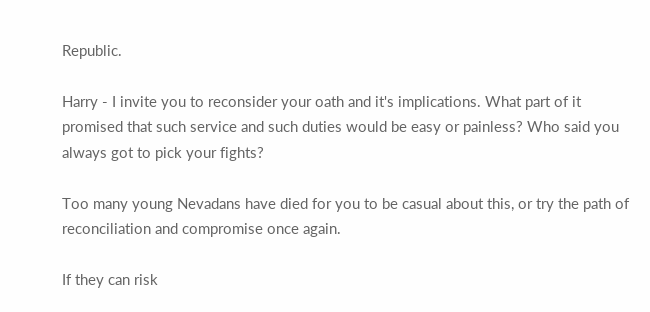Republic.

Harry - I invite you to reconsider your oath and it's implications. What part of it promised that such service and such duties would be easy or painless? Who said you always got to pick your fights?

Too many young Nevadans have died for you to be casual about this, or try the path of reconciliation and compromise once again.

If they can risk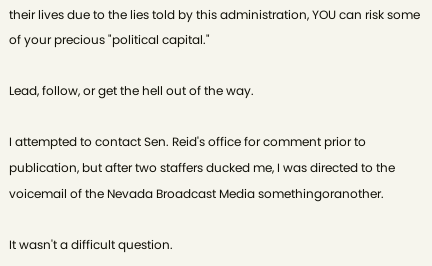their lives due to the lies told by this administration, YOU can risk some of your precious "political capital."

Lead, follow, or get the hell out of the way.

I attempted to contact Sen. Reid's office for comment prior to publication, but after two staffers ducked me, I was directed to the voicemail of the Nevada Broadcast Media somethingoranother.

It wasn't a difficult question.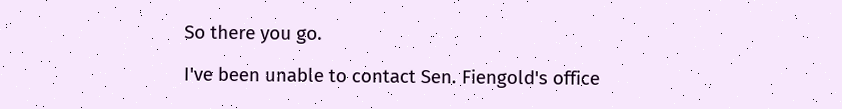So there you go.

I've been unable to contact Sen. Fiengold's office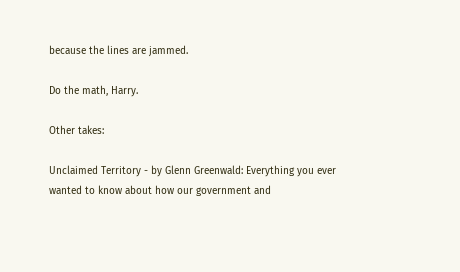because the lines are jammed.

Do the math, Harry.

Other takes:

Unclaimed Territory - by Glenn Greenwald: Everything you ever wanted to know about how our government and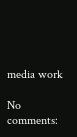media work

No comments: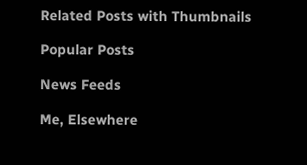Related Posts with Thumbnails

Popular Posts

News Feeds

Me, Elsewhere